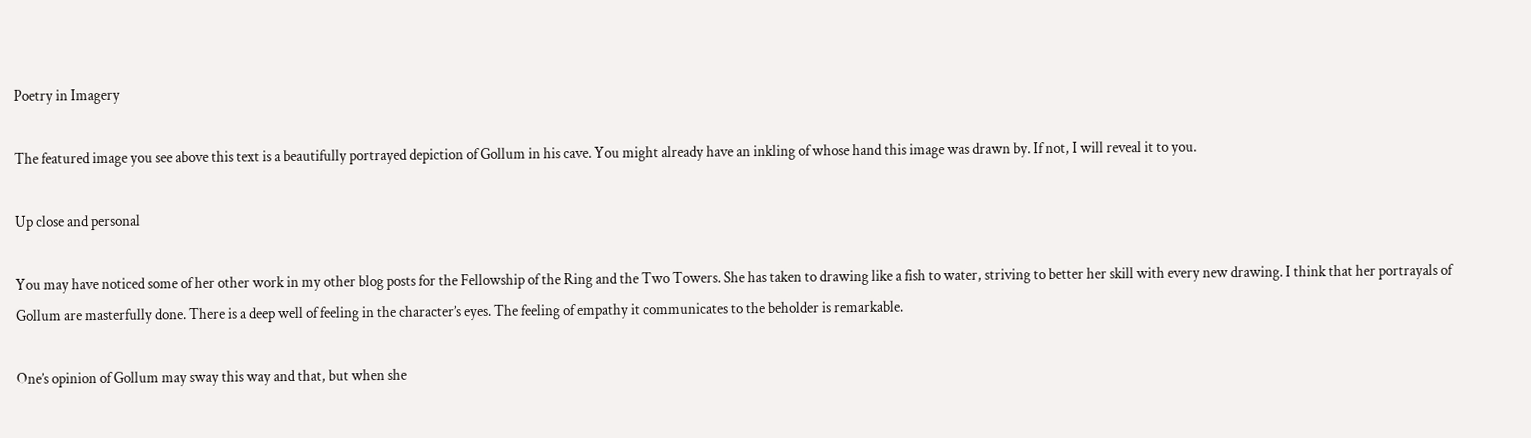Poetry in Imagery

The featured image you see above this text is a beautifully portrayed depiction of Gollum in his cave. You might already have an inkling of whose hand this image was drawn by. If not, I will reveal it to you.

Up close and personal

You may have noticed some of her other work in my other blog posts for the Fellowship of the Ring and the Two Towers. She has taken to drawing like a fish to water, striving to better her skill with every new drawing. I think that her portrayals of Gollum are masterfully done. There is a deep well of feeling in the character’s eyes. The feeling of empathy it communicates to the beholder is remarkable.

One’s opinion of Gollum may sway this way and that, but when she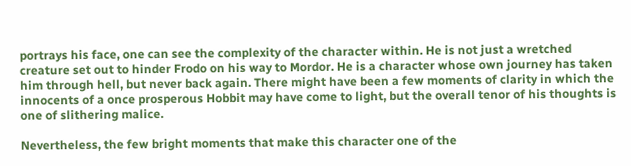portrays his face, one can see the complexity of the character within. He is not just a wretched creature set out to hinder Frodo on his way to Mordor. He is a character whose own journey has taken him through hell, but never back again. There might have been a few moments of clarity in which the innocents of a once prosperous Hobbit may have come to light, but the overall tenor of his thoughts is one of slithering malice.

Nevertheless, the few bright moments that make this character one of the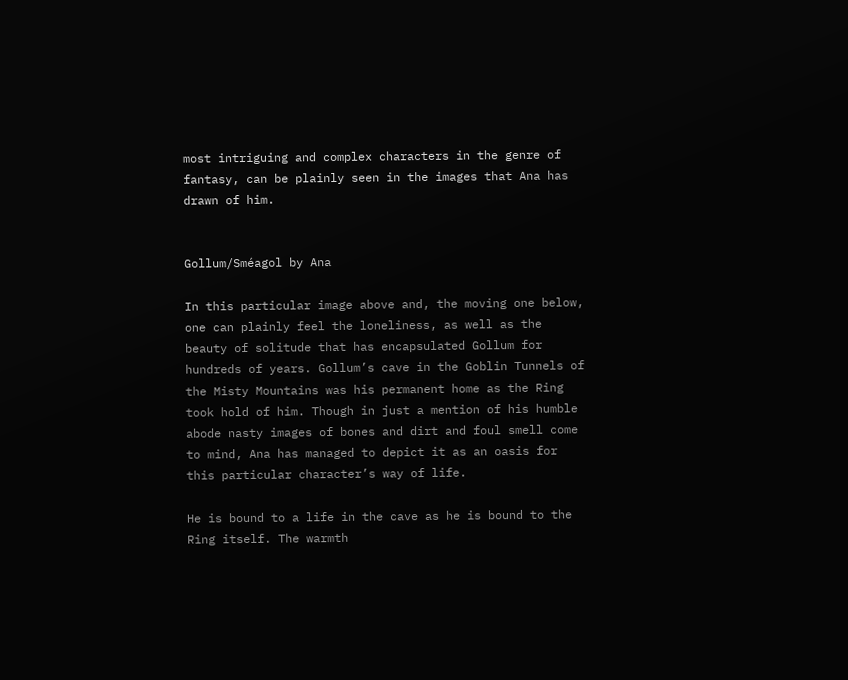most intriguing and complex characters in the genre of fantasy, can be plainly seen in the images that Ana has drawn of him.


Gollum/Sméagol by Ana

In this particular image above and, the moving one below, one can plainly feel the loneliness, as well as the beauty of solitude that has encapsulated Gollum for hundreds of years. Gollum’s cave in the Goblin Tunnels of the Misty Mountains was his permanent home as the Ring took hold of him. Though in just a mention of his humble abode nasty images of bones and dirt and foul smell come to mind, Ana has managed to depict it as an oasis for this particular character’s way of life.

He is bound to a life in the cave as he is bound to the Ring itself. The warmth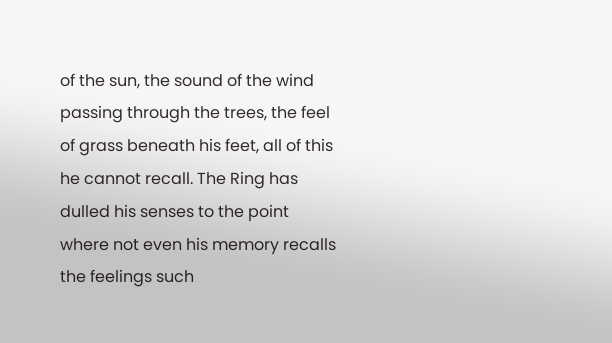of the sun, the sound of the wind passing through the trees, the feel of grass beneath his feet, all of this he cannot recall. The Ring has dulled his senses to the point where not even his memory recalls the feelings such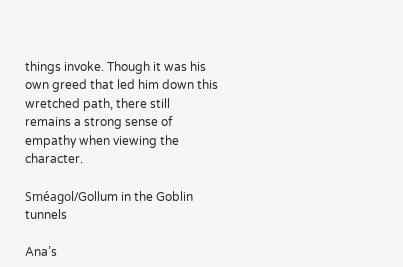things invoke. Though it was his own greed that led him down this wretched path, there still remains a strong sense of empathy when viewing the character.

Sméagol/Gollum in the Goblin tunnels

Ana’s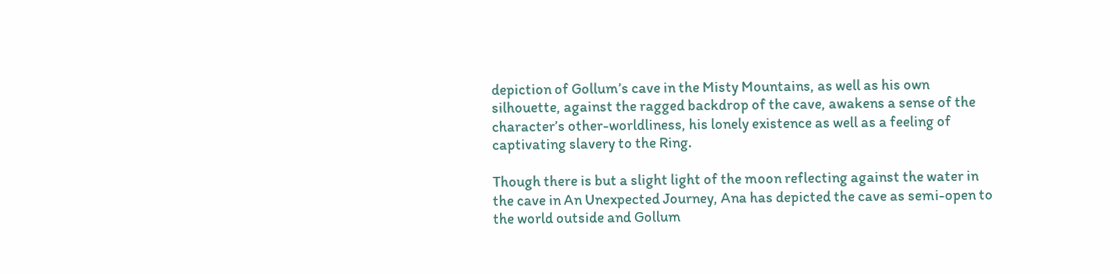depiction of Gollum’s cave in the Misty Mountains, as well as his own silhouette, against the ragged backdrop of the cave, awakens a sense of the character’s other-worldliness, his lonely existence as well as a feeling of captivating slavery to the Ring.

Though there is but a slight light of the moon reflecting against the water in the cave in An Unexpected Journey, Ana has depicted the cave as semi-open to the world outside and Gollum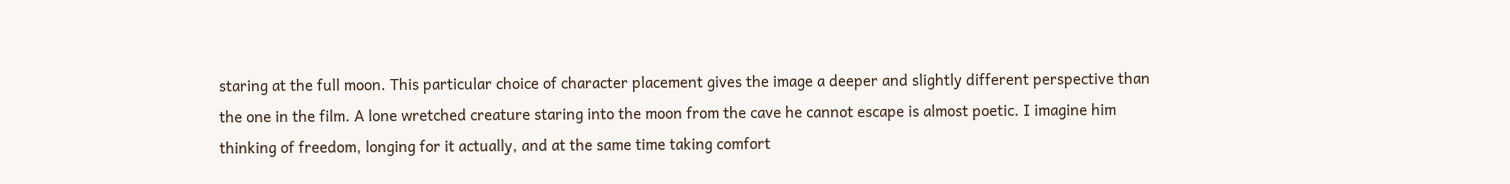staring at the full moon. This particular choice of character placement gives the image a deeper and slightly different perspective than the one in the film. A lone wretched creature staring into the moon from the cave he cannot escape is almost poetic. I imagine him thinking of freedom, longing for it actually, and at the same time taking comfort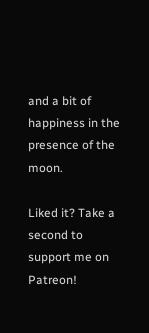and a bit of happiness in the presence of the moon.

Liked it? Take a second to support me on Patreon!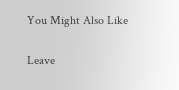You Might Also Like

Leave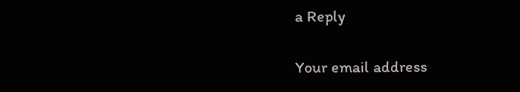a Reply

Your email address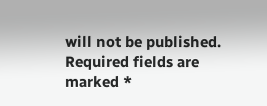will not be published. Required fields are marked *